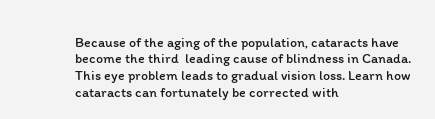Because of the aging of the population, cataracts have become the third  leading cause of blindness in Canada. This eye problem leads to gradual vision loss. Learn how cataracts can fortunately be corrected with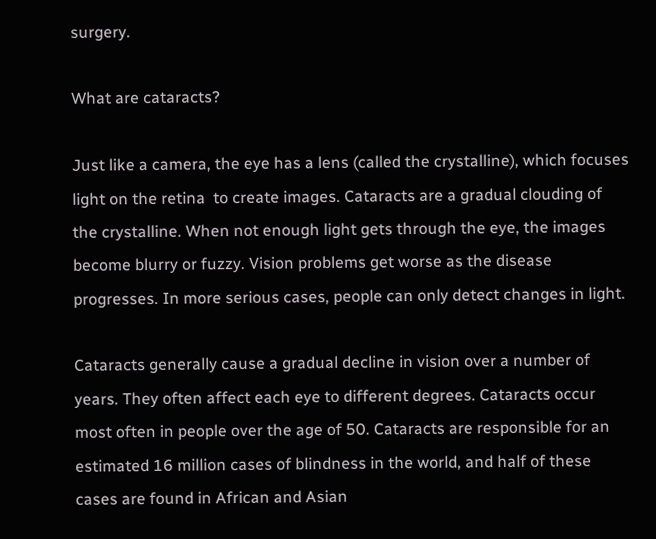surgery.

What are cataracts?

Just like a camera, the eye has a lens (called the crystalline), which focuses light on the retina  to create images. Cataracts are a gradual clouding of the crystalline. When not enough light gets through the eye, the images become blurry or fuzzy. Vision problems get worse as the disease progresses. In more serious cases, people can only detect changes in light.

Cataracts generally cause a gradual decline in vision over a number of years. They often affect each eye to different degrees. Cataracts occur most often in people over the age of 50. Cataracts are responsible for an estimated 16 million cases of blindness in the world, and half of these cases are found in African and Asian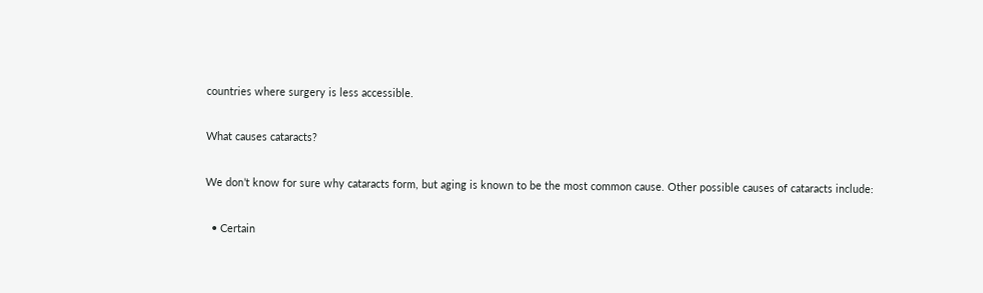countries where surgery is less accessible.

What causes cataracts?

We don’t know for sure why cataracts form, but aging is known to be the most common cause. Other possible causes of cataracts include:

  • Certain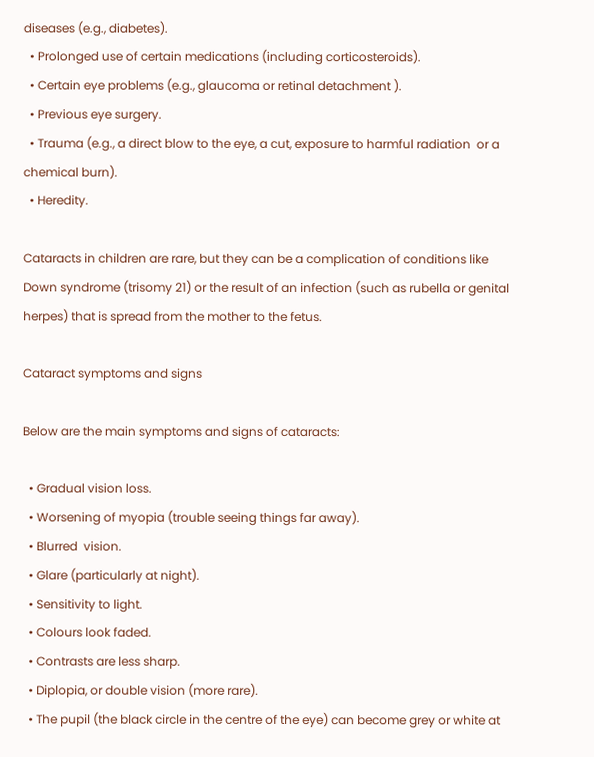diseases (e.g., diabetes).
  • Prolonged use of certain medications (including corticosteroids).
  • Certain eye problems (e.g., glaucoma or retinal detachment ).
  • Previous eye surgery.
  • Trauma (e.g., a direct blow to the eye, a cut, exposure to harmful radiation  or a chemical burn).
  • Heredity.

Cataracts in children are rare, but they can be a complication of conditions like Down syndrome (trisomy 21) or the result of an infection (such as rubella or genital herpes) that is spread from the mother to the fetus.

Cataract symptoms and signs

Below are the main symptoms and signs of cataracts:

  • Gradual vision loss.
  • Worsening of myopia (trouble seeing things far away).
  • Blurred  vision.
  • Glare (particularly at night).
  • Sensitivity to light.
  • Colours look faded.
  • Contrasts are less sharp.
  • Diplopia, or double vision (more rare).
  • The pupil (the black circle in the centre of the eye) can become grey or white at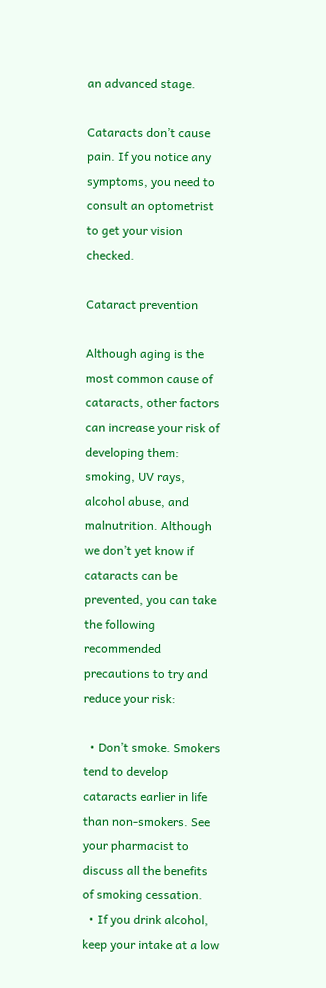an advanced stage.

Cataracts don’t cause pain. If you notice any symptoms, you need to consult an optometrist to get your vision checked.

Cataract prevention

Although aging is the most common cause of cataracts, other factors can increase your risk of developing them: smoking, UV rays, alcohol abuse, and malnutrition. Although we don’t yet know if cataracts can be prevented, you can take the following recommended precautions to try and reduce your risk:

  • Don’t smoke. Smokers tend to develop cataracts earlier in life than non-smokers. See your pharmacist to discuss all the benefits of smoking cessation.
  • If you drink alcohol, keep your intake at a low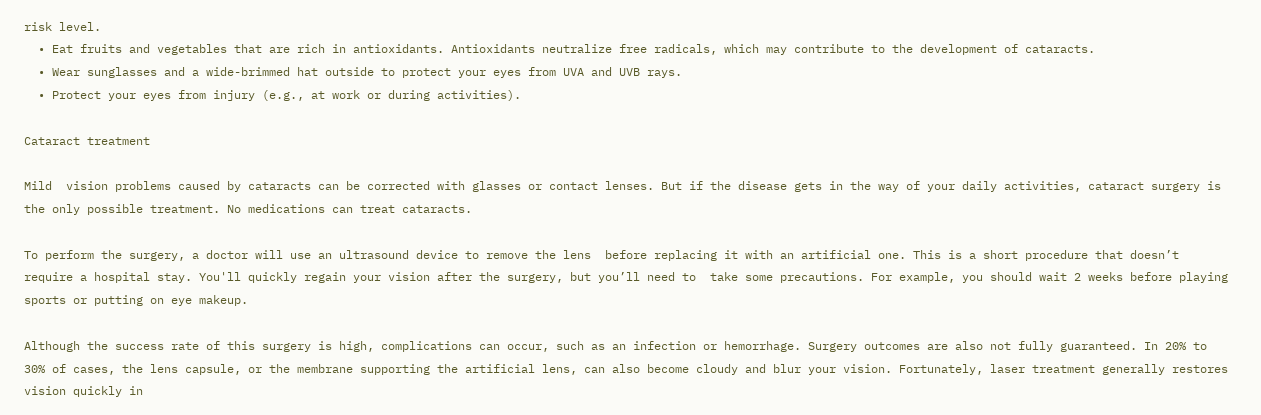risk level.
  • Eat fruits and vegetables that are rich in antioxidants. Antioxidants neutralize free radicals, which may contribute to the development of cataracts.
  • Wear sunglasses and a wide-brimmed hat outside to protect your eyes from UVA and UVB rays.
  • Protect your eyes from injury (e.g., at work or during activities).

Cataract treatment

Mild  vision problems caused by cataracts can be corrected with glasses or contact lenses. But if the disease gets in the way of your daily activities, cataract surgery is the only possible treatment. No medications can treat cataracts.

To perform the surgery, a doctor will use an ultrasound device to remove the lens  before replacing it with an artificial one. This is a short procedure that doesn’t require a hospital stay. You'll quickly regain your vision after the surgery, but you’ll need to  take some precautions. For example, you should wait 2 weeks before playing sports or putting on eye makeup.

Although the success rate of this surgery is high, complications can occur, such as an infection or hemorrhage. Surgery outcomes are also not fully guaranteed. In 20% to 30% of cases, the lens capsule, or the membrane supporting the artificial lens, can also become cloudy and blur your vision. Fortunately, laser treatment generally restores vision quickly in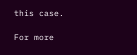this case.

For more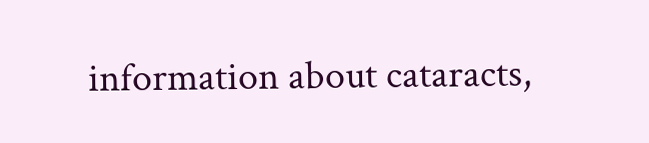information about cataracts,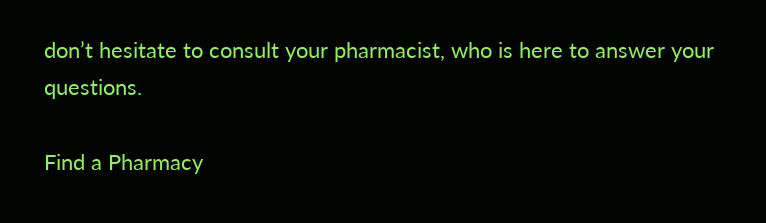don’t hesitate to consult your pharmacist, who is here to answer your questions.

Find a Pharmacy